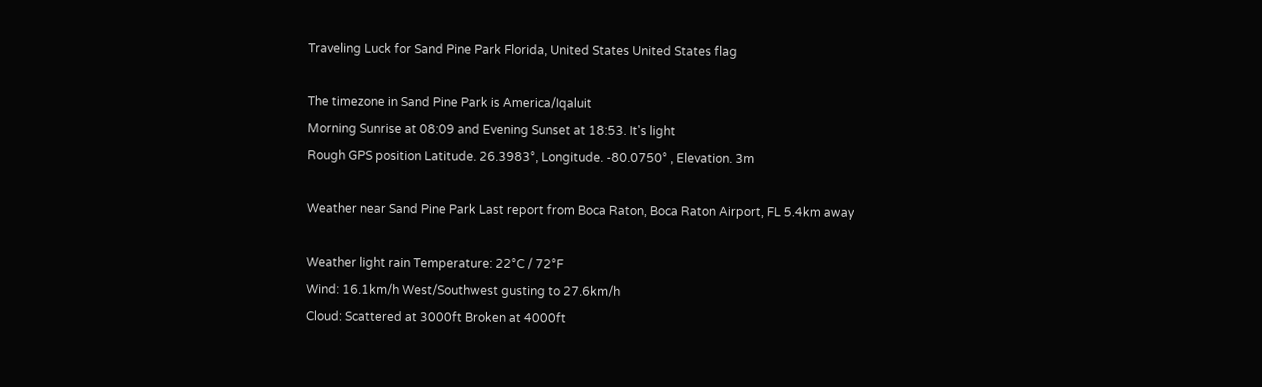Traveling Luck for Sand Pine Park Florida, United States United States flag

The timezone in Sand Pine Park is America/Iqaluit
Morning Sunrise at 08:09 and Evening Sunset at 18:53. It's light
Rough GPS position Latitude. 26.3983°, Longitude. -80.0750° , Elevation. 3m

Weather near Sand Pine Park Last report from Boca Raton, Boca Raton Airport, FL 5.4km away

Weather light rain Temperature: 22°C / 72°F
Wind: 16.1km/h West/Southwest gusting to 27.6km/h
Cloud: Scattered at 3000ft Broken at 4000ft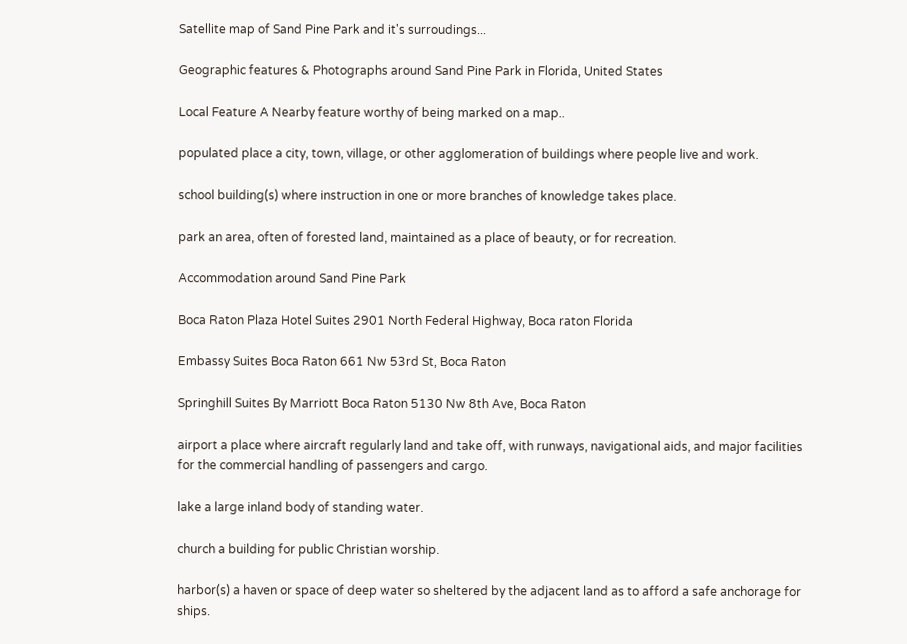Satellite map of Sand Pine Park and it's surroudings...

Geographic features & Photographs around Sand Pine Park in Florida, United States

Local Feature A Nearby feature worthy of being marked on a map..

populated place a city, town, village, or other agglomeration of buildings where people live and work.

school building(s) where instruction in one or more branches of knowledge takes place.

park an area, often of forested land, maintained as a place of beauty, or for recreation.

Accommodation around Sand Pine Park

Boca Raton Plaza Hotel Suites 2901 North Federal Highway, Boca raton Florida

Embassy Suites Boca Raton 661 Nw 53rd St, Boca Raton

Springhill Suites By Marriott Boca Raton 5130 Nw 8th Ave, Boca Raton

airport a place where aircraft regularly land and take off, with runways, navigational aids, and major facilities for the commercial handling of passengers and cargo.

lake a large inland body of standing water.

church a building for public Christian worship.

harbor(s) a haven or space of deep water so sheltered by the adjacent land as to afford a safe anchorage for ships.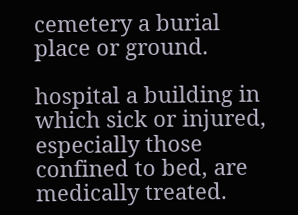cemetery a burial place or ground.

hospital a building in which sick or injured, especially those confined to bed, are medically treated.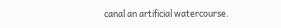canal an artificial watercourse.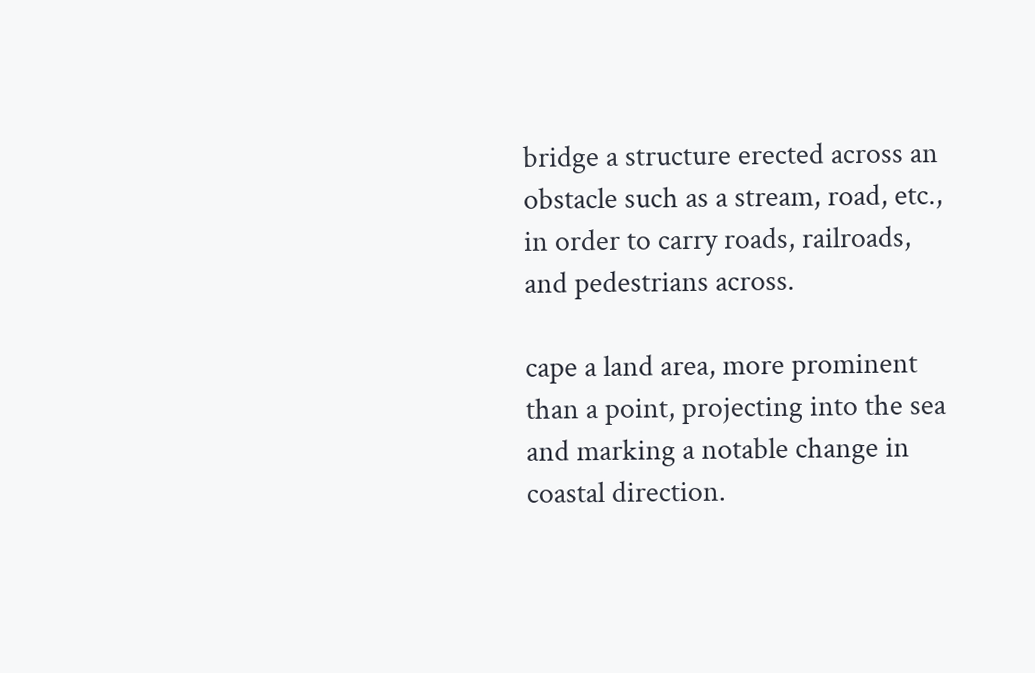bridge a structure erected across an obstacle such as a stream, road, etc., in order to carry roads, railroads, and pedestrians across.

cape a land area, more prominent than a point, projecting into the sea and marking a notable change in coastal direction.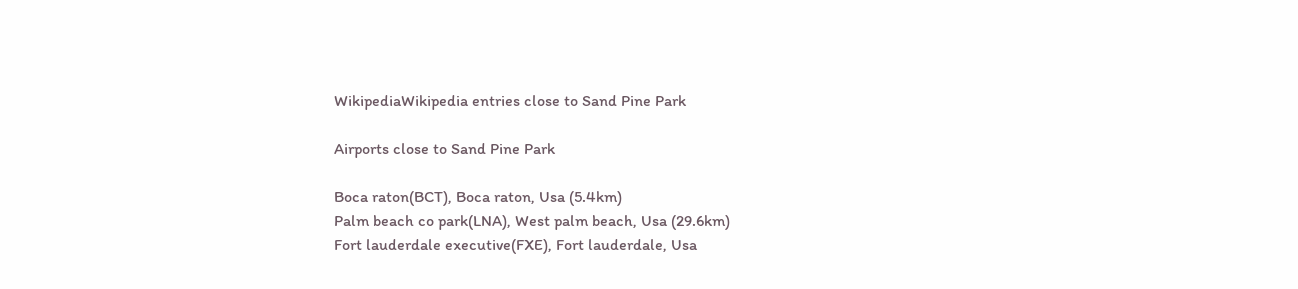WikipediaWikipedia entries close to Sand Pine Park

Airports close to Sand Pine Park

Boca raton(BCT), Boca raton, Usa (5.4km)
Palm beach co park(LNA), West palm beach, Usa (29.6km)
Fort lauderdale executive(FXE), Fort lauderdale, Usa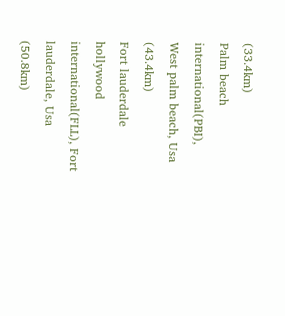(33.4km)
Palm beach international(PBI), West palm beach, Usa (43.4km)
Fort lauderdale hollywood international(FLL), Fort lauderdale, Usa (50.8km)